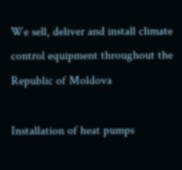We sell, deliver and install climate control equipment throughout the Republic of Moldova

Installation of heat pumps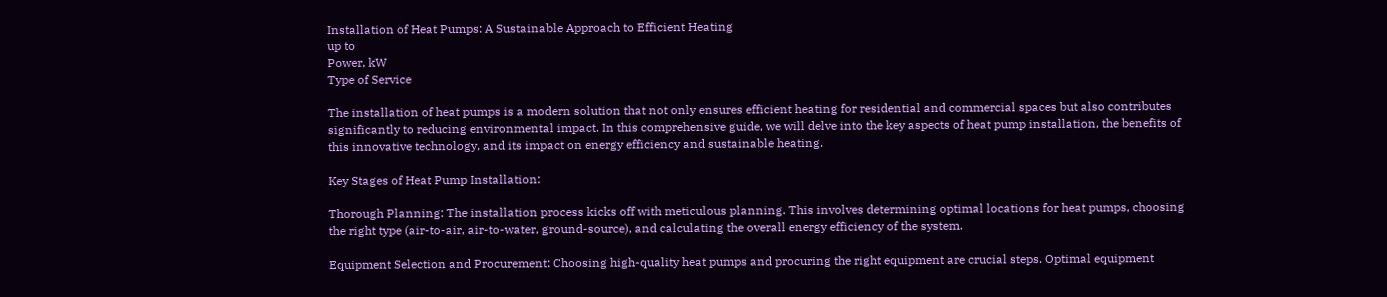Installation of Heat Pumps: A Sustainable Approach to Efficient Heating
up to
Power, kW
Type of Service

The installation of heat pumps is a modern solution that not only ensures efficient heating for residential and commercial spaces but also contributes significantly to reducing environmental impact. In this comprehensive guide, we will delve into the key aspects of heat pump installation, the benefits of this innovative technology, and its impact on energy efficiency and sustainable heating.

Key Stages of Heat Pump Installation:

Thorough Planning: The installation process kicks off with meticulous planning. This involves determining optimal locations for heat pumps, choosing the right type (air-to-air, air-to-water, ground-source), and calculating the overall energy efficiency of the system.

Equipment Selection and Procurement: Choosing high-quality heat pumps and procuring the right equipment are crucial steps. Optimal equipment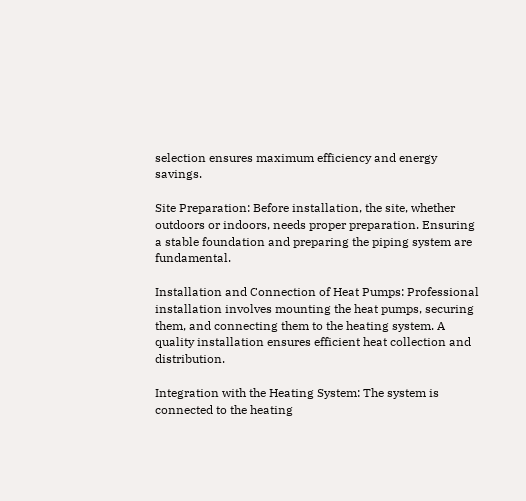selection ensures maximum efficiency and energy savings.

Site Preparation: Before installation, the site, whether outdoors or indoors, needs proper preparation. Ensuring a stable foundation and preparing the piping system are fundamental.

Installation and Connection of Heat Pumps: Professional installation involves mounting the heat pumps, securing them, and connecting them to the heating system. A quality installation ensures efficient heat collection and distribution.

Integration with the Heating System: The system is connected to the heating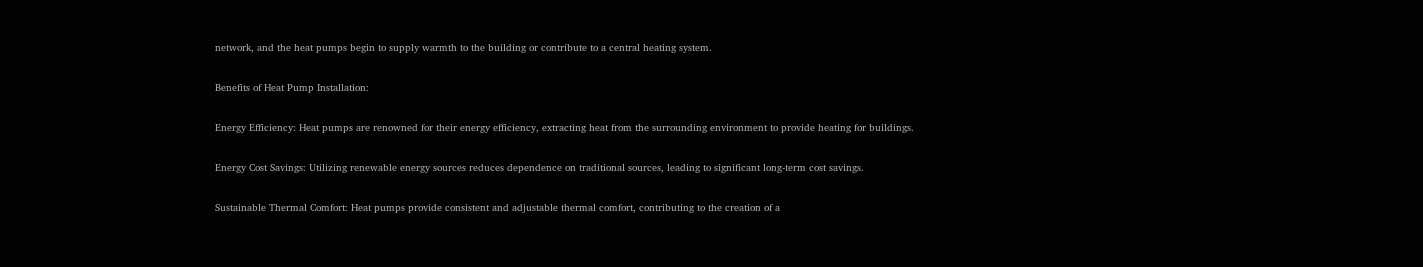network, and the heat pumps begin to supply warmth to the building or contribute to a central heating system.

Benefits of Heat Pump Installation:

Energy Efficiency: Heat pumps are renowned for their energy efficiency, extracting heat from the surrounding environment to provide heating for buildings.

Energy Cost Savings: Utilizing renewable energy sources reduces dependence on traditional sources, leading to significant long-term cost savings.

Sustainable Thermal Comfort: Heat pumps provide consistent and adjustable thermal comfort, contributing to the creation of a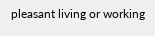pleasant living or working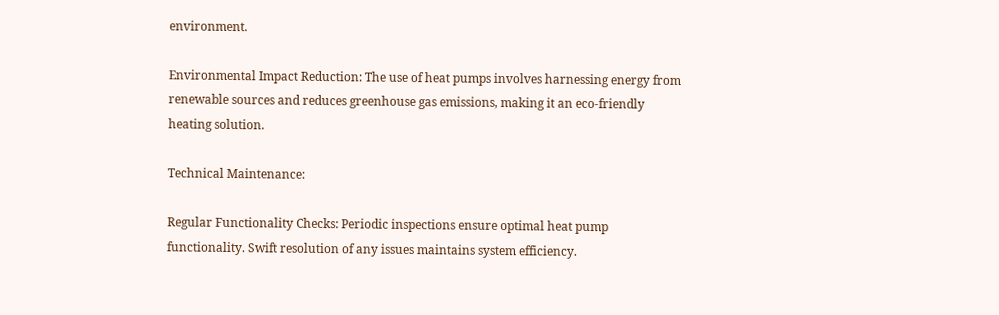environment.

Environmental Impact Reduction: The use of heat pumps involves harnessing energy from renewable sources and reduces greenhouse gas emissions, making it an eco-friendly heating solution.

Technical Maintenance:

Regular Functionality Checks: Periodic inspections ensure optimal heat pump functionality. Swift resolution of any issues maintains system efficiency.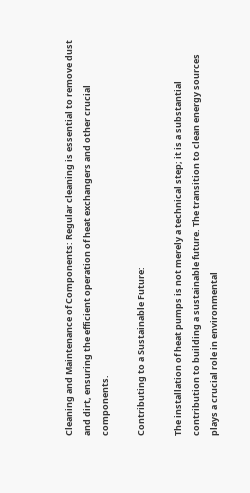Cleaning and Maintenance of Components: Regular cleaning is essential to remove dust and dirt, ensuring the efficient operation of heat exchangers and other crucial components.

Contributing to a Sustainable Future:

The installation of heat pumps is not merely a technical step; it is a substantial contribution to building a sustainable future. The transition to clean energy sources plays a crucial role in environmental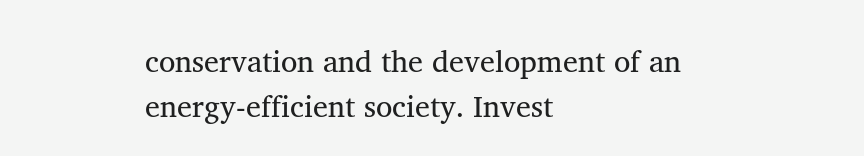conservation and the development of an energy-efficient society. Invest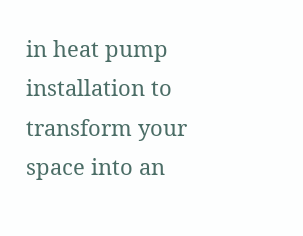in heat pump installation to transform your space into an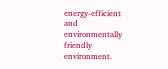energy-efficient and environmentally friendly environment.